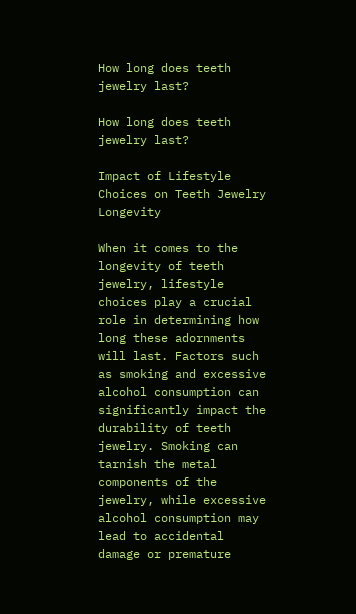How long does teeth jewelry last?

How long does teeth jewelry last?

Impact of Lifestyle Choices on Teeth Jewelry Longevity

When it comes to the longevity of teeth jewelry, lifestyle choices play a crucial role in determining how long these adornments will last. Factors such as smoking and excessive alcohol consumption can significantly impact the durability of teeth jewelry. Smoking can tarnish the metal components of the jewelry, while excessive alcohol consumption may lead to accidental damage or premature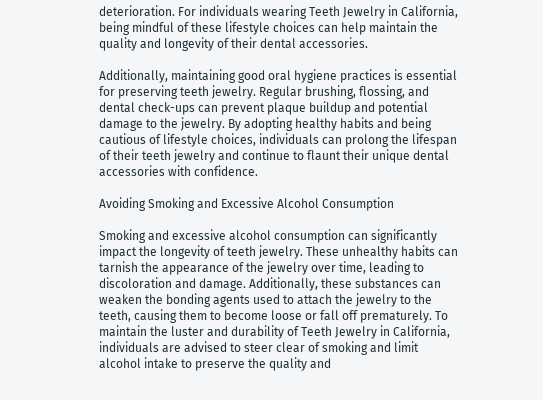deterioration. For individuals wearing Teeth Jewelry in California, being mindful of these lifestyle choices can help maintain the quality and longevity of their dental accessories.

Additionally, maintaining good oral hygiene practices is essential for preserving teeth jewelry. Regular brushing, flossing, and dental check-ups can prevent plaque buildup and potential damage to the jewelry. By adopting healthy habits and being cautious of lifestyle choices, individuals can prolong the lifespan of their teeth jewelry and continue to flaunt their unique dental accessories with confidence.

Avoiding Smoking and Excessive Alcohol Consumption

Smoking and excessive alcohol consumption can significantly impact the longevity of teeth jewelry. These unhealthy habits can tarnish the appearance of the jewelry over time, leading to discoloration and damage. Additionally, these substances can weaken the bonding agents used to attach the jewelry to the teeth, causing them to become loose or fall off prematurely. To maintain the luster and durability of Teeth Jewelry in California, individuals are advised to steer clear of smoking and limit alcohol intake to preserve the quality and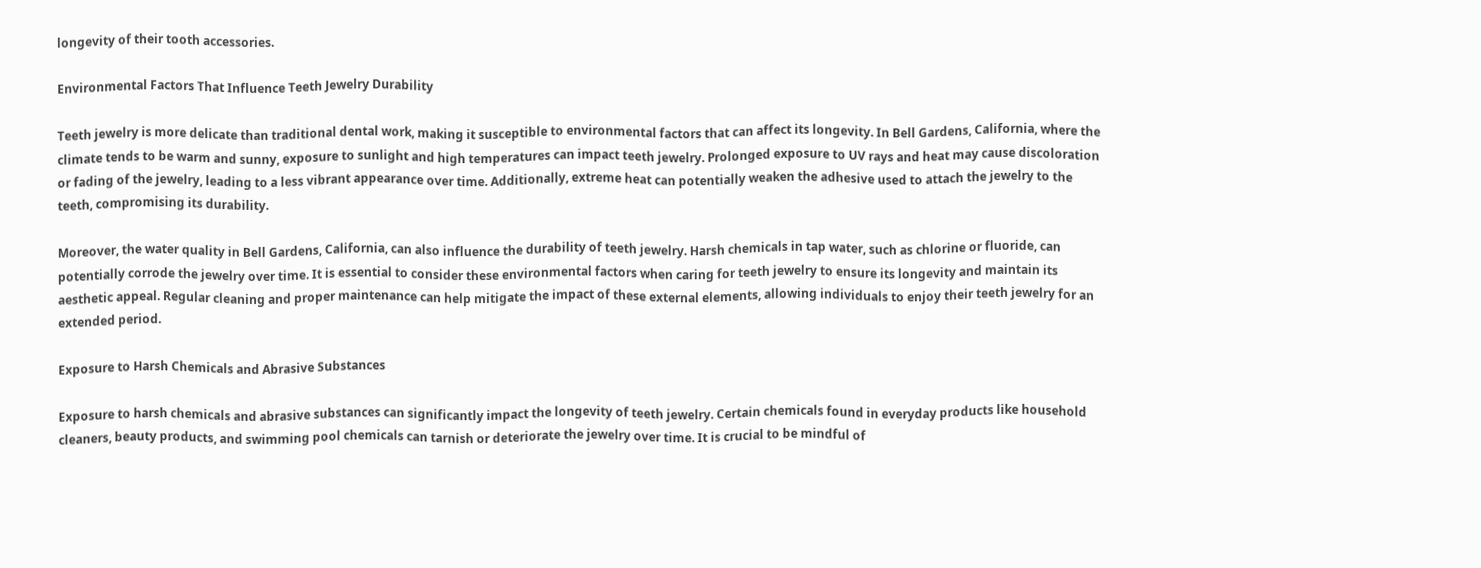longevity of their tooth accessories.

Environmental Factors That Influence Teeth Jewelry Durability

Teeth jewelry is more delicate than traditional dental work, making it susceptible to environmental factors that can affect its longevity. In Bell Gardens, California, where the climate tends to be warm and sunny, exposure to sunlight and high temperatures can impact teeth jewelry. Prolonged exposure to UV rays and heat may cause discoloration or fading of the jewelry, leading to a less vibrant appearance over time. Additionally, extreme heat can potentially weaken the adhesive used to attach the jewelry to the teeth, compromising its durability.

Moreover, the water quality in Bell Gardens, California, can also influence the durability of teeth jewelry. Harsh chemicals in tap water, such as chlorine or fluoride, can potentially corrode the jewelry over time. It is essential to consider these environmental factors when caring for teeth jewelry to ensure its longevity and maintain its aesthetic appeal. Regular cleaning and proper maintenance can help mitigate the impact of these external elements, allowing individuals to enjoy their teeth jewelry for an extended period.

Exposure to Harsh Chemicals and Abrasive Substances

Exposure to harsh chemicals and abrasive substances can significantly impact the longevity of teeth jewelry. Certain chemicals found in everyday products like household cleaners, beauty products, and swimming pool chemicals can tarnish or deteriorate the jewelry over time. It is crucial to be mindful of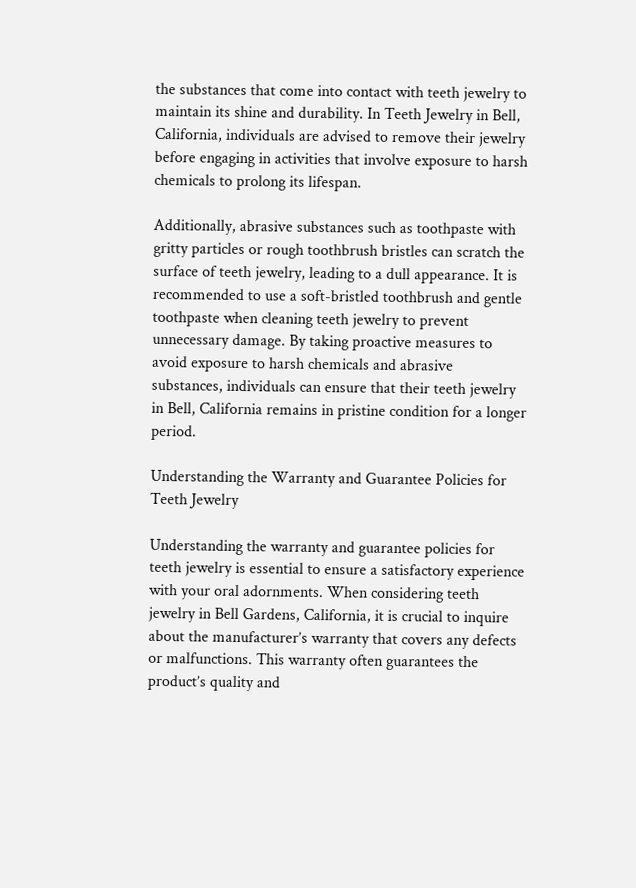the substances that come into contact with teeth jewelry to maintain its shine and durability. In Teeth Jewelry in Bell, California, individuals are advised to remove their jewelry before engaging in activities that involve exposure to harsh chemicals to prolong its lifespan.

Additionally, abrasive substances such as toothpaste with gritty particles or rough toothbrush bristles can scratch the surface of teeth jewelry, leading to a dull appearance. It is recommended to use a soft-bristled toothbrush and gentle toothpaste when cleaning teeth jewelry to prevent unnecessary damage. By taking proactive measures to avoid exposure to harsh chemicals and abrasive substances, individuals can ensure that their teeth jewelry in Bell, California remains in pristine condition for a longer period.

Understanding the Warranty and Guarantee Policies for Teeth Jewelry

Understanding the warranty and guarantee policies for teeth jewelry is essential to ensure a satisfactory experience with your oral adornments. When considering teeth jewelry in Bell Gardens, California, it is crucial to inquire about the manufacturer’s warranty that covers any defects or malfunctions. This warranty often guarantees the product’s quality and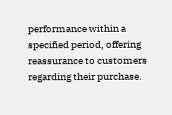performance within a specified period, offering reassurance to customers regarding their purchase.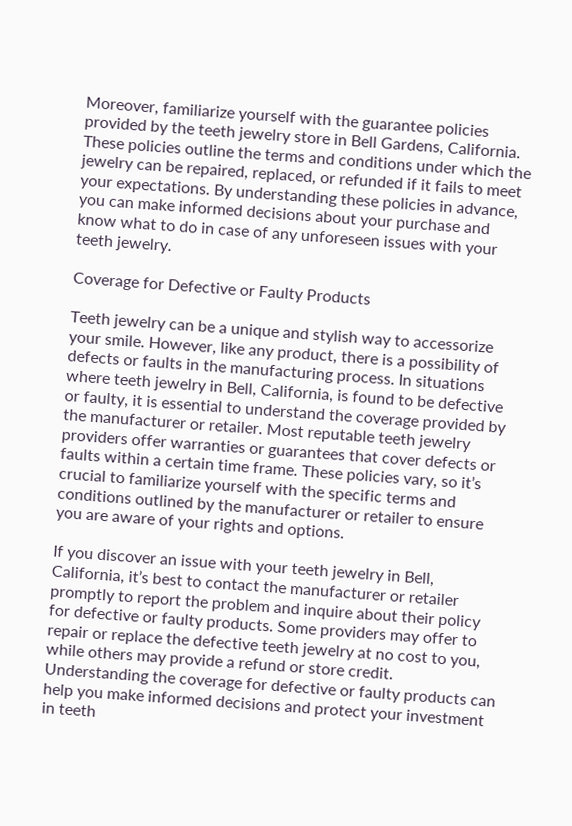Moreover, familiarize yourself with the guarantee policies provided by the teeth jewelry store in Bell Gardens, California. These policies outline the terms and conditions under which the jewelry can be repaired, replaced, or refunded if it fails to meet your expectations. By understanding these policies in advance, you can make informed decisions about your purchase and know what to do in case of any unforeseen issues with your teeth jewelry.

Coverage for Defective or Faulty Products

Teeth jewelry can be a unique and stylish way to accessorize your smile. However, like any product, there is a possibility of defects or faults in the manufacturing process. In situations where teeth jewelry in Bell, California, is found to be defective or faulty, it is essential to understand the coverage provided by the manufacturer or retailer. Most reputable teeth jewelry providers offer warranties or guarantees that cover defects or faults within a certain time frame. These policies vary, so it’s crucial to familiarize yourself with the specific terms and conditions outlined by the manufacturer or retailer to ensure you are aware of your rights and options.

If you discover an issue with your teeth jewelry in Bell, California, it’s best to contact the manufacturer or retailer promptly to report the problem and inquire about their policy for defective or faulty products. Some providers may offer to repair or replace the defective teeth jewelry at no cost to you, while others may provide a refund or store credit. Understanding the coverage for defective or faulty products can help you make informed decisions and protect your investment in teeth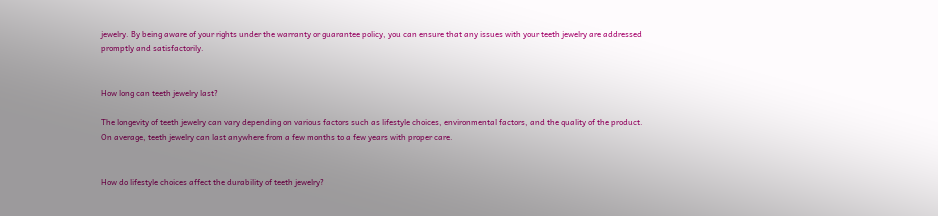jewelry. By being aware of your rights under the warranty or guarantee policy, you can ensure that any issues with your teeth jewelry are addressed promptly and satisfactorily.


How long can teeth jewelry last?

The longevity of teeth jewelry can vary depending on various factors such as lifestyle choices, environmental factors, and the quality of the product. On average, teeth jewelry can last anywhere from a few months to a few years with proper care.


How do lifestyle choices affect the durability of teeth jewelry?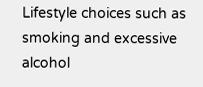Lifestyle choices such as smoking and excessive alcohol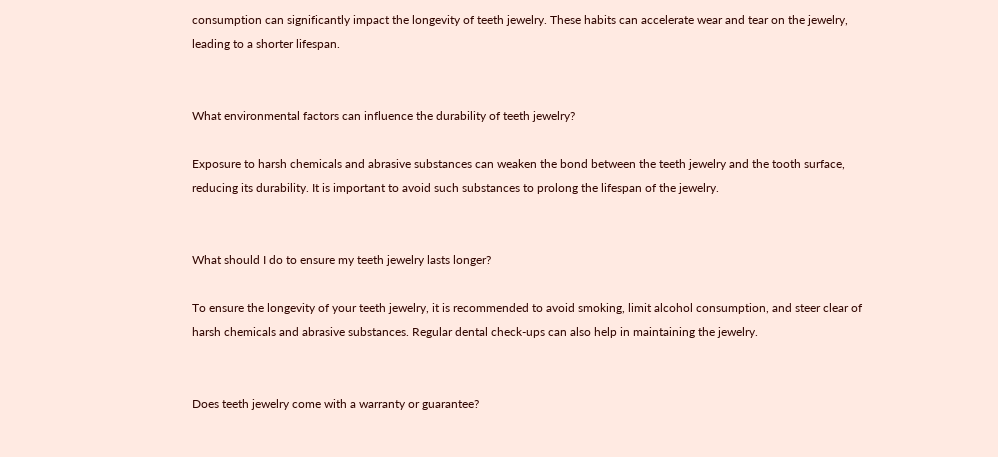consumption can significantly impact the longevity of teeth jewelry. These habits can accelerate wear and tear on the jewelry, leading to a shorter lifespan.


What environmental factors can influence the durability of teeth jewelry?

Exposure to harsh chemicals and abrasive substances can weaken the bond between the teeth jewelry and the tooth surface, reducing its durability. It is important to avoid such substances to prolong the lifespan of the jewelry.


What should I do to ensure my teeth jewelry lasts longer?

To ensure the longevity of your teeth jewelry, it is recommended to avoid smoking, limit alcohol consumption, and steer clear of harsh chemicals and abrasive substances. Regular dental check-ups can also help in maintaining the jewelry.


Does teeth jewelry come with a warranty or guarantee?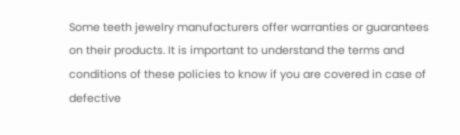Some teeth jewelry manufacturers offer warranties or guarantees on their products. It is important to understand the terms and conditions of these policies to know if you are covered in case of defective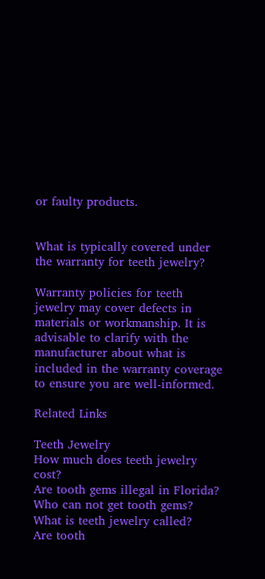or faulty products.


What is typically covered under the warranty for teeth jewelry?

Warranty policies for teeth jewelry may cover defects in materials or workmanship. It is advisable to clarify with the manufacturer about what is included in the warranty coverage to ensure you are well-informed.

Related Links

Teeth Jewelry
How much does teeth jewelry cost?
Are tooth gems illegal in Florida?
Who can not get tooth gems?
What is teeth jewelry called?
Are tooth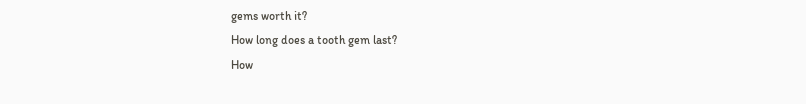gems worth it?
How long does a tooth gem last?
How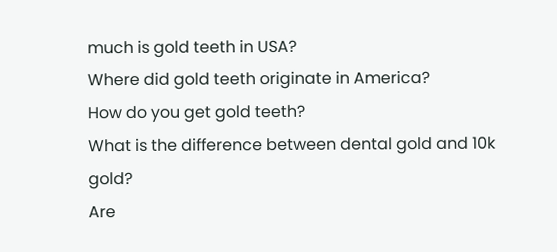much is gold teeth in USA?
Where did gold teeth originate in America?
How do you get gold teeth?
What is the difference between dental gold and 10k gold?
Are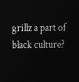grillz a part of black culture?